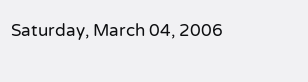Saturday, March 04, 2006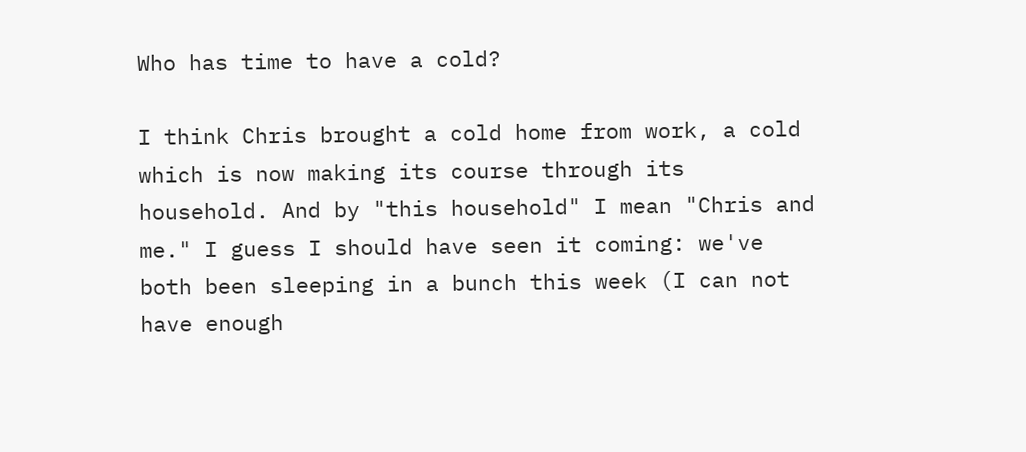Who has time to have a cold?

I think Chris brought a cold home from work, a cold which is now making its course through its household. And by "this household" I mean "Chris and me." I guess I should have seen it coming: we've both been sleeping in a bunch this week (I can not have enough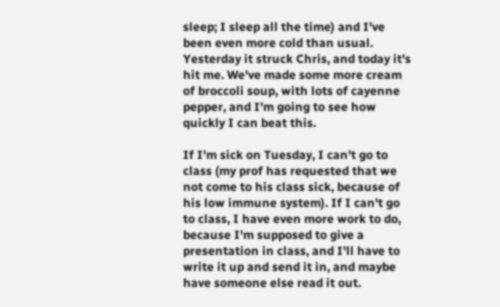sleep; I sleep all the time) and I've been even more cold than usual. Yesterday it struck Chris, and today it's hit me. We've made some more cream of broccoli soup, with lots of cayenne pepper, and I'm going to see how quickly I can beat this.

If I'm sick on Tuesday, I can't go to class (my prof has requested that we not come to his class sick, because of his low immune system). If I can't go to class, I have even more work to do, because I'm supposed to give a presentation in class, and I'll have to write it up and send it in, and maybe have someone else read it out.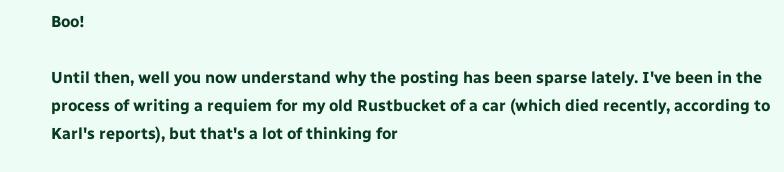Boo!

Until then, well you now understand why the posting has been sparse lately. I've been in the process of writing a requiem for my old Rustbucket of a car (which died recently, according to Karl's reports), but that's a lot of thinking for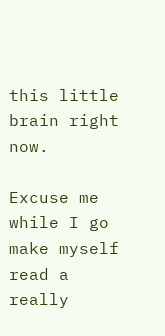this little brain right now.

Excuse me while I go make myself read a really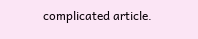complicated article.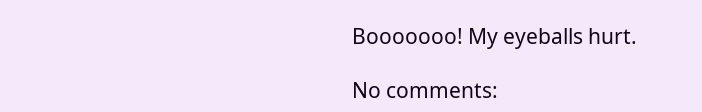Booooooo! My eyeballs hurt.

No comments: